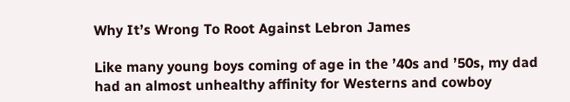Why It’s Wrong To Root Against Lebron James

Like many young boys coming of age in the ’40s and ’50s, my dad had an almost unhealthy affinity for Westerns and cowboy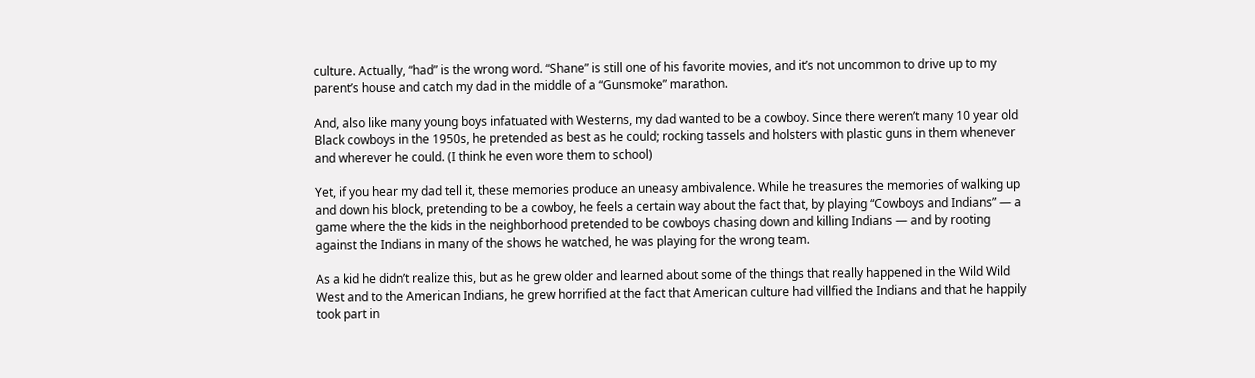culture. Actually, “had” is the wrong word. “Shane” is still one of his favorite movies, and it’s not uncommon to drive up to my parent’s house and catch my dad in the middle of a “Gunsmoke” marathon.

And, also like many young boys infatuated with Westerns, my dad wanted to be a cowboy. Since there weren’t many 10 year old Black cowboys in the 1950s, he pretended as best as he could; rocking tassels and holsters with plastic guns in them whenever and wherever he could. (I think he even wore them to school)

Yet, if you hear my dad tell it, these memories produce an uneasy ambivalence. While he treasures the memories of walking up and down his block, pretending to be a cowboy, he feels a certain way about the fact that, by playing “Cowboys and Indians” — a game where the the kids in the neighborhood pretended to be cowboys chasing down and killing Indians — and by rooting against the Indians in many of the shows he watched, he was playing for the wrong team.

As a kid he didn’t realize this, but as he grew older and learned about some of the things that really happened in the Wild Wild West and to the American Indians, he grew horrified at the fact that American culture had villfied the Indians and that he happily took part in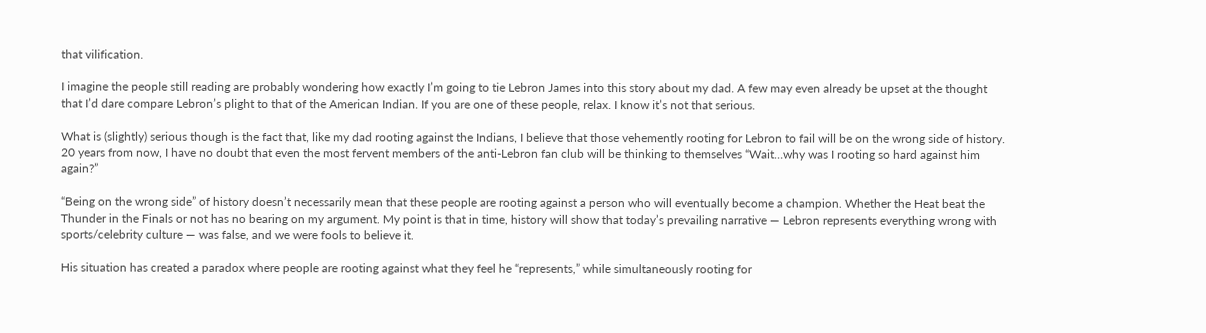that vilification.

I imagine the people still reading are probably wondering how exactly I’m going to tie Lebron James into this story about my dad. A few may even already be upset at the thought that I’d dare compare Lebron’s plight to that of the American Indian. If you are one of these people, relax. I know it’s not that serious.

What is (slightly) serious though is the fact that, like my dad rooting against the Indians, I believe that those vehemently rooting for Lebron to fail will be on the wrong side of history. 20 years from now, I have no doubt that even the most fervent members of the anti-Lebron fan club will be thinking to themselves “Wait…why was I rooting so hard against him again?”

“Being on the wrong side” of history doesn’t necessarily mean that these people are rooting against a person who will eventually become a champion. Whether the Heat beat the Thunder in the Finals or not has no bearing on my argument. My point is that in time, history will show that today’s prevailing narrative — Lebron represents everything wrong with sports/celebrity culture — was false, and we were fools to believe it.

His situation has created a paradox where people are rooting against what they feel he “represents,” while simultaneously rooting for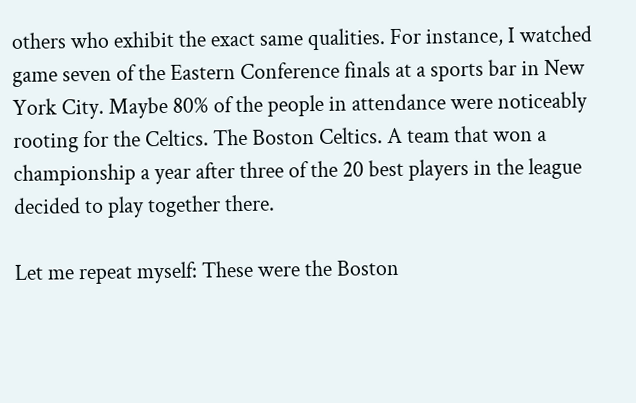others who exhibit the exact same qualities. For instance, I watched game seven of the Eastern Conference finals at a sports bar in New York City. Maybe 80% of the people in attendance were noticeably rooting for the Celtics. The Boston Celtics. A team that won a championship a year after three of the 20 best players in the league decided to play together there.

Let me repeat myself: These were the Boston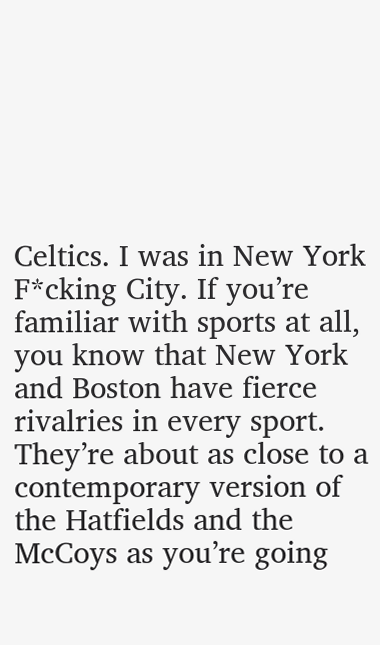Celtics. I was in New York F*cking City. If you’re familiar with sports at all, you know that New York and Boston have fierce rivalries in every sport. They’re about as close to a contemporary version of the Hatfields and the McCoys as you’re going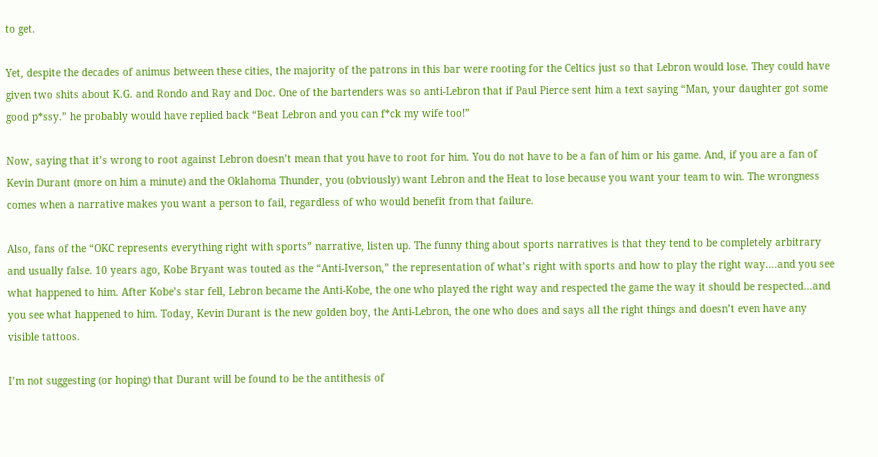to get.

Yet, despite the decades of animus between these cities, the majority of the patrons in this bar were rooting for the Celtics just so that Lebron would lose. They could have given two shits about K.G. and Rondo and Ray and Doc. One of the bartenders was so anti-Lebron that if Paul Pierce sent him a text saying “Man, your daughter got some good p*ssy.” he probably would have replied back “Beat Lebron and you can f*ck my wife too!”

Now, saying that it’s wrong to root against Lebron doesn’t mean that you have to root for him. You do not have to be a fan of him or his game. And, if you are a fan of Kevin Durant (more on him a minute) and the Oklahoma Thunder, you (obviously) want Lebron and the Heat to lose because you want your team to win. The wrongness comes when a narrative makes you want a person to fail, regardless of who would benefit from that failure.

Also, fans of the “OKC represents everything right with sports” narrative, listen up. The funny thing about sports narratives is that they tend to be completely arbitrary and usually false. 10 years ago, Kobe Bryant was touted as the “Anti-Iverson,” the representation of what’s right with sports and how to play the right way….and you see what happened to him. After Kobe’s star fell, Lebron became the Anti-Kobe, the one who played the right way and respected the game the way it should be respected…and you see what happened to him. Today, Kevin Durant is the new golden boy, the Anti-Lebron, the one who does and says all the right things and doesn’t even have any visible tattoos.

I’m not suggesting (or hoping) that Durant will be found to be the antithesis of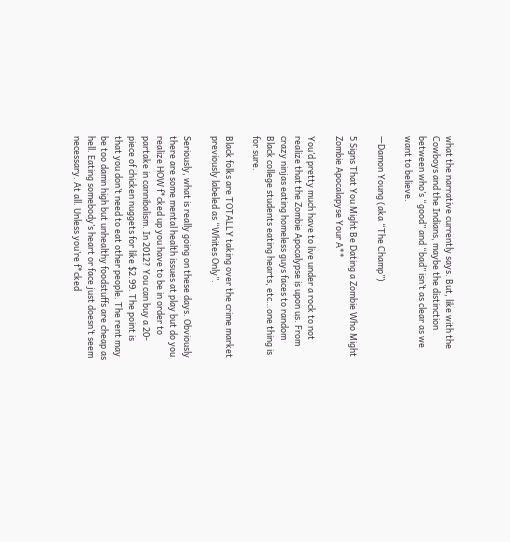what the narrative currently says. But, like with the Cowboys and the Indians, maybe the distinction between who’s “good” and “bad” isn’t as clear as we want to believe.

—Damon Young (aka “The Champ”)

5 Signs That You Might Be Dating a Zombie Who Might Zombie Apocalapyse Your A**

You’d pretty much have to live under a rock to not realize that the Zombie Apocalypse is upon us. From crazy ninjas eating homeless guys faces to random Black college students eating hearts, etc…one thing is for sure.

Black folks are TOTALLY taking over the crime market previously labeled as “Whites Only”.

Seriously, what is really going on these days. Obviously there are some mental health issues at play but do you realize HOW f*cked up you have to be in order to partake in cannibalism. In 2012? You can buy a 20-piece of chicken nuggets for like $2.99. The point is that you don’t need to eat other people. The rent may be too damn high but unhealthy foodstuffs are cheap as hell. Eating somebody’s heart or face just doesn’t seem necessary. At all. Unless you’re f*cked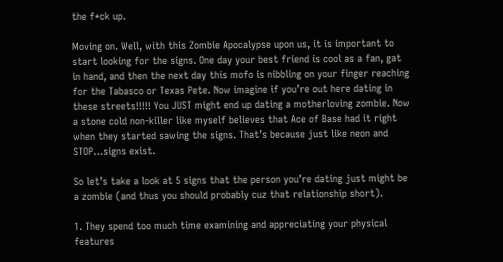the f*ck up.

Moving on. Well, with this Zombie Apocalypse upon us, it is important to start looking for the signs. One day your best friend is cool as a fan, gat in hand, and then the next day this mofo is nibbling on your finger reaching for the Tabasco or Texas Pete. Now imagine if you’re out here dating in these streets!!!!! You JUST might end up dating a motherloving zombie. Now a stone cold non-killer like myself believes that Ace of Base had it right when they started sawing the signs. That’s because just like neon and STOP…signs exist.

So let’s take a look at 5 signs that the person you’re dating just might be a zombie (and thus you should probably cuz that relationship short).

1. They spend too much time examining and appreciating your physical features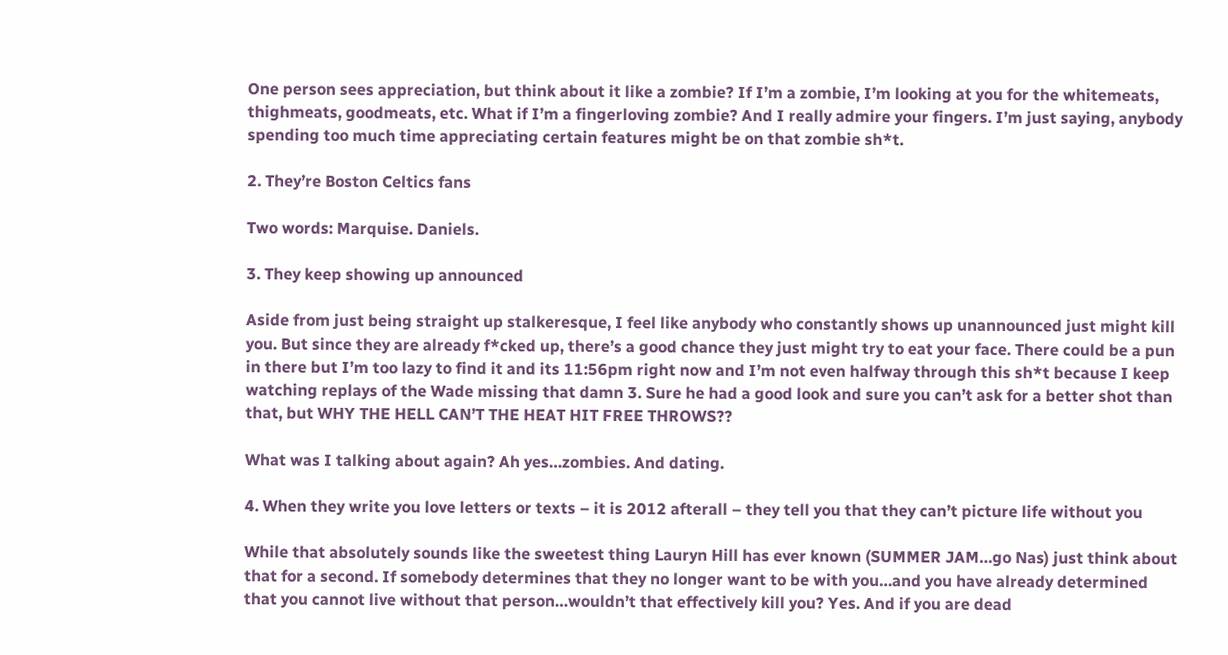One person sees appreciation, but think about it like a zombie? If I’m a zombie, I’m looking at you for the whitemeats, thighmeats, goodmeats, etc. What if I’m a fingerloving zombie? And I really admire your fingers. I’m just saying, anybody spending too much time appreciating certain features might be on that zombie sh*t.

2. They’re Boston Celtics fans

Two words: Marquise. Daniels.

3. They keep showing up announced

Aside from just being straight up stalkeresque, I feel like anybody who constantly shows up unannounced just might kill you. But since they are already f*cked up, there’s a good chance they just might try to eat your face. There could be a pun in there but I’m too lazy to find it and its 11:56pm right now and I’m not even halfway through this sh*t because I keep watching replays of the Wade missing that damn 3. Sure he had a good look and sure you can’t ask for a better shot than that, but WHY THE HELL CAN’T THE HEAT HIT FREE THROWS??

What was I talking about again? Ah yes…zombies. And dating.

4. When they write you love letters or texts – it is 2012 afterall – they tell you that they can’t picture life without you

While that absolutely sounds like the sweetest thing Lauryn Hill has ever known (SUMMER JAM…go Nas) just think about that for a second. If somebody determines that they no longer want to be with you…and you have already determined that you cannot live without that person…wouldn’t that effectively kill you? Yes. And if you are dead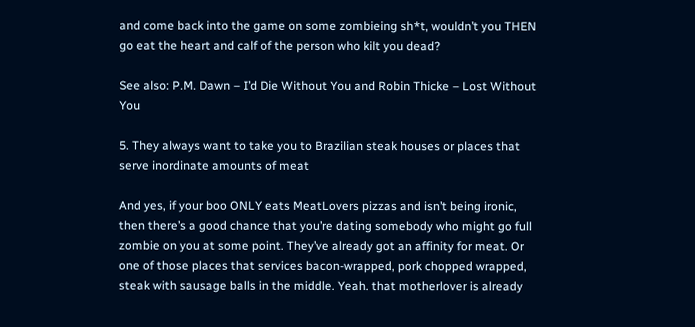and come back into the game on some zombieing sh*t, wouldn’t you THEN go eat the heart and calf of the person who kilt you dead?

See also: P.M. Dawn – I’d Die Without You and Robin Thicke – Lost Without You

5. They always want to take you to Brazilian steak houses or places that serve inordinate amounts of meat

And yes, if your boo ONLY eats MeatLovers pizzas and isn’t being ironic, then there’s a good chance that you’re dating somebody who might go full zombie on you at some point. They’ve already got an affinity for meat. Or one of those places that services bacon-wrapped, pork chopped wrapped, steak with sausage balls in the middle. Yeah. that motherlover is already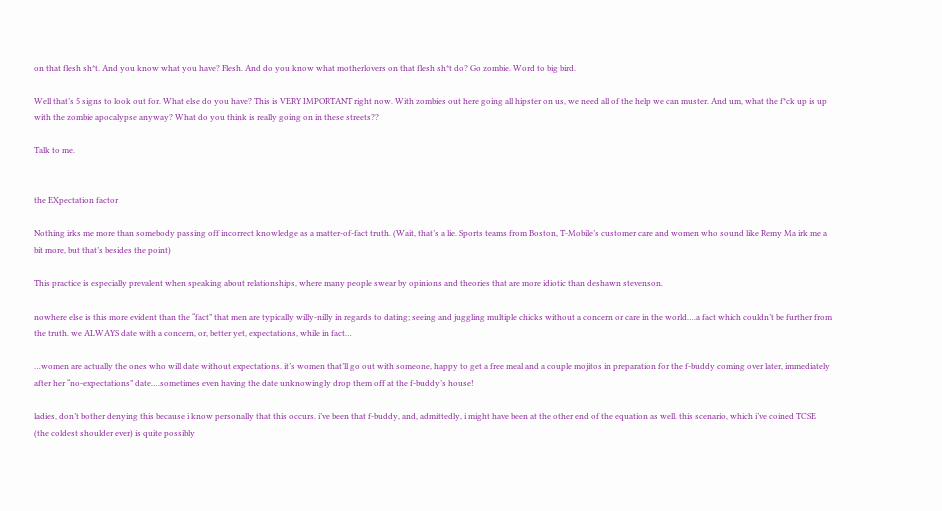on that flesh sh*t. And you know what you have? Flesh. And do you know what motherlovers on that flesh sh*t do? Go zombie. Word to big bird.

Well that’s 5 signs to look out for. What else do you have? This is VERY IMPORTANT right now. With zombies out here going all hipster on us, we need all of the help we can muster. And um, what the f*ck up is up with the zombie apocalypse anyway? What do you think is really going on in these streets??

Talk to me.


the EXpectation factor

Nothing irks me more than somebody passing off incorrect knowledge as a matter-of-fact truth. (Wait, that’s a lie. Sports teams from Boston, T-Mobile’s customer care and women who sound like Remy Ma irk me a bit more, but that’s besides the point)

This practice is especially prevalent when speaking about relationships, where many people swear by opinions and theories that are more idiotic than deshawn stevenson.

nowhere else is this more evident than the “fact” that men are typically willy-nilly in regards to dating; seeing and juggling multiple chicks without a concern or care in the world….a fact which couldn’t be further from the truth. we ALWAYS date with a concern, or, better yet, expectations, while in fact…

…women are actually the ones who will date without expectations. it’s women that’ll go out with someone, happy to get a free meal and a couple mojitos in preparation for the f-buddy coming over later, immediately after her “no-expectations” date….sometimes even having the date unknowingly drop them off at the f-buddy’s house!

ladies, don’t bother denying this because i know personally that this occurs. i’ve been that f-buddy, and, admittedly, i might have been at the other end of the equation as well. this scenario, which i’ve coined TCSE (the coldest shoulder ever) is quite possibly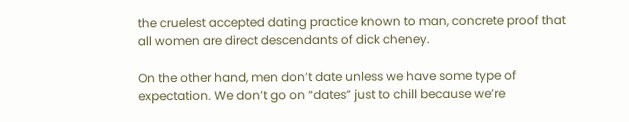the cruelest accepted dating practice known to man, concrete proof that all women are direct descendants of dick cheney.

On the other hand, men don’t date unless we have some type of expectation. We don’t go on “dates” just to chill because we’re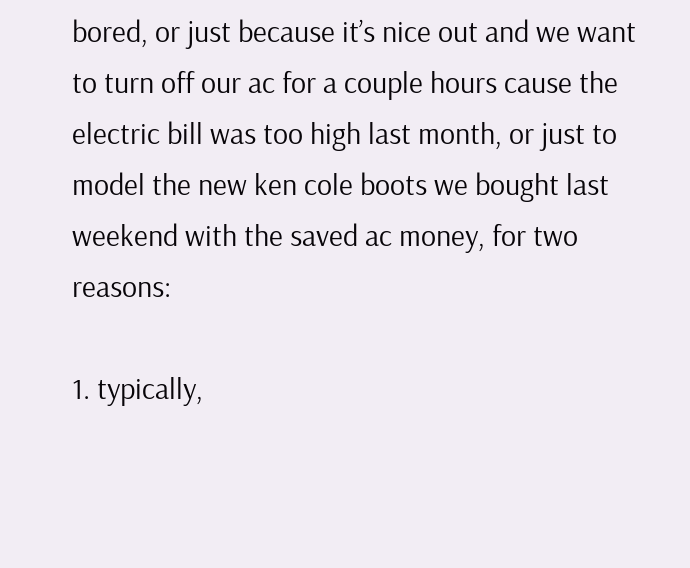bored, or just because it’s nice out and we want to turn off our ac for a couple hours cause the electric bill was too high last month, or just to model the new ken cole boots we bought last weekend with the saved ac money, for two reasons:

1. typically,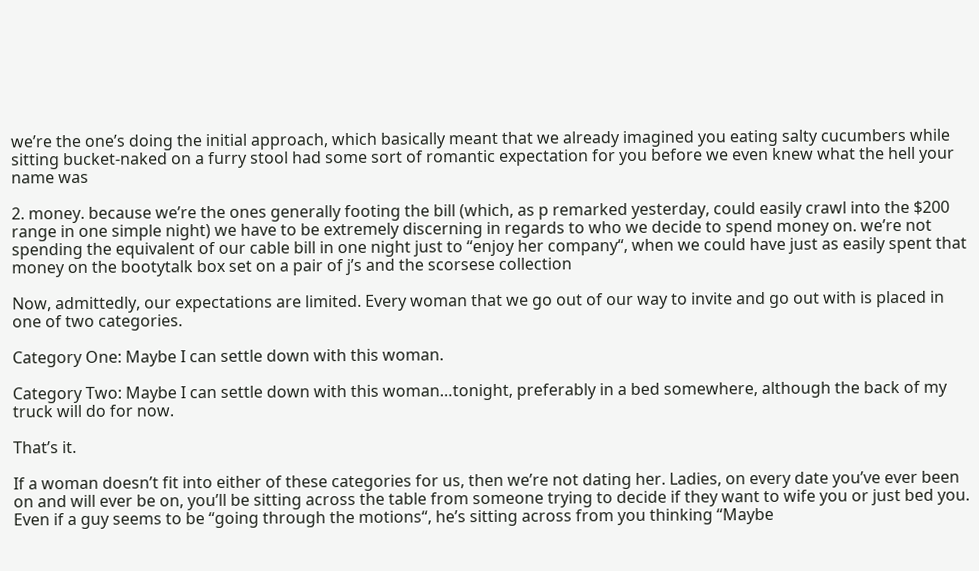we’re the one’s doing the initial approach, which basically meant that we already imagined you eating salty cucumbers while sitting bucket-naked on a furry stool had some sort of romantic expectation for you before we even knew what the hell your name was

2. money. because we’re the ones generally footing the bill (which, as p remarked yesterday, could easily crawl into the $200 range in one simple night) we have to be extremely discerning in regards to who we decide to spend money on. we’re not spending the equivalent of our cable bill in one night just to “enjoy her company“, when we could have just as easily spent that money on the bootytalk box set on a pair of j’s and the scorsese collection

Now, admittedly, our expectations are limited. Every woman that we go out of our way to invite and go out with is placed in one of two categories.

Category One: Maybe I can settle down with this woman.

Category Two: Maybe I can settle down with this woman…tonight, preferably in a bed somewhere, although the back of my truck will do for now.

That’s it.

If a woman doesn’t fit into either of these categories for us, then we’re not dating her. Ladies, on every date you’ve ever been on and will ever be on, you’ll be sitting across the table from someone trying to decide if they want to wife you or just bed you. Even if a guy seems to be “going through the motions“, he’s sitting across from you thinking “Maybe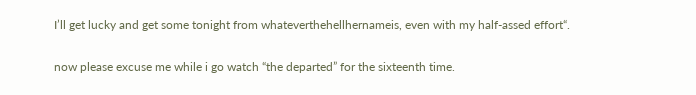I’ll get lucky and get some tonight from whateverthehellhernameis, even with my half-assed effort“.

now please excuse me while i go watch “the departed” for the sixteenth time.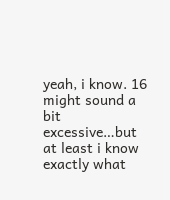yeah, i know. 16 might sound a bit excessive…but at least i know exactly what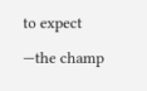to expect

—the champ